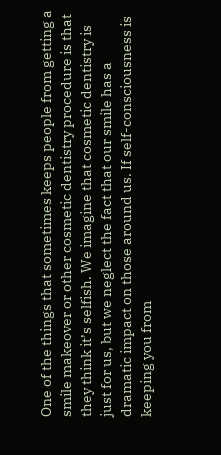One of the things that sometimes keeps people from getting a smile makeover or other cosmetic dentistry procedure is that they think it’s selfish. We imagine that cosmetic dentistry is just for us, but we neglect the fact that our smile has a dramatic impact on those around us. If self-consciousness is keeping you from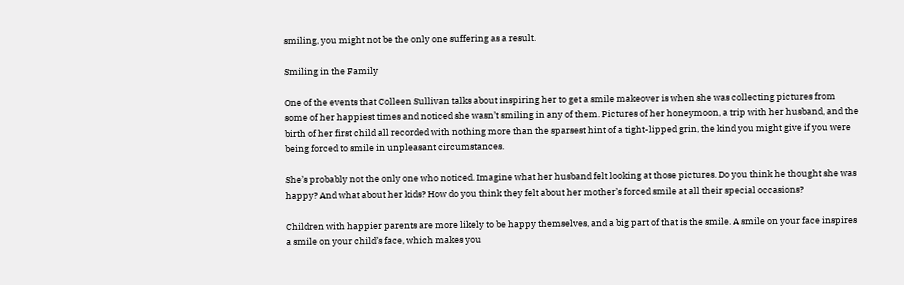smiling, you might not be the only one suffering as a result.

Smiling in the Family

One of the events that Colleen Sullivan talks about inspiring her to get a smile makeover is when she was collecting pictures from some of her happiest times and noticed she wasn’t smiling in any of them. Pictures of her honeymoon, a trip with her husband, and the birth of her first child all recorded with nothing more than the sparsest hint of a tight-lipped grin, the kind you might give if you were being forced to smile in unpleasant circumstances.

She’s probably not the only one who noticed. Imagine what her husband felt looking at those pictures. Do you think he thought she was happy? And what about her kids? How do you think they felt about her mother’s forced smile at all their special occasions?

Children with happier parents are more likely to be happy themselves, and a big part of that is the smile. A smile on your face inspires a smile on your child’s face, which makes you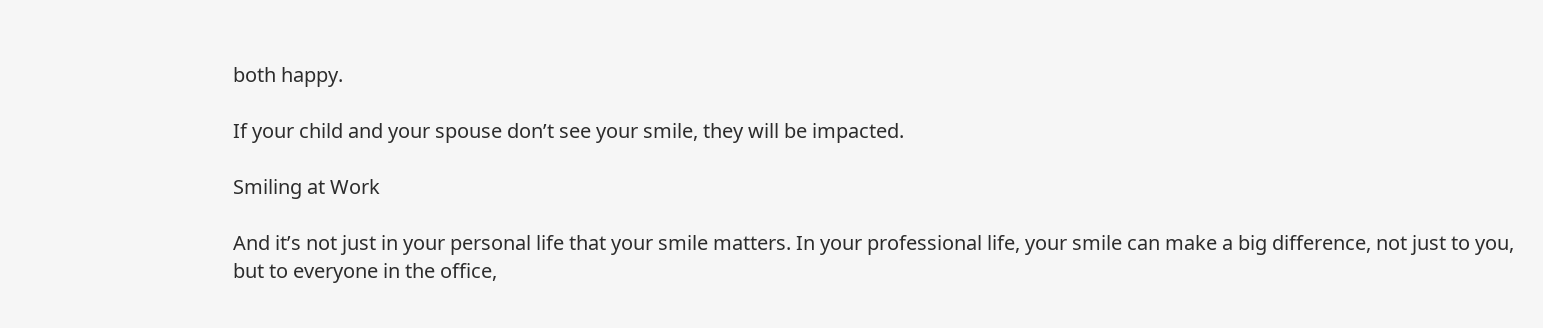both happy.

If your child and your spouse don’t see your smile, they will be impacted.

Smiling at Work

And it’s not just in your personal life that your smile matters. In your professional life, your smile can make a big difference, not just to you, but to everyone in the office,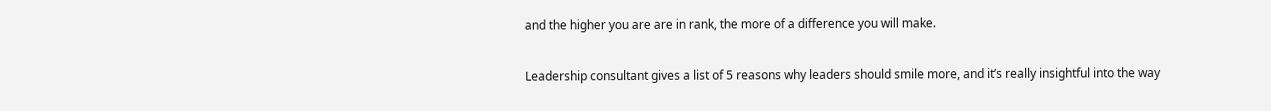and the higher you are are in rank, the more of a difference you will make.

Leadership consultant gives a list of 5 reasons why leaders should smile more, and it’s really insightful into the way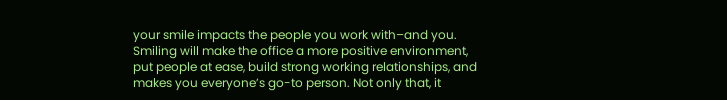your smile impacts the people you work with–and you. Smiling will make the office a more positive environment, put people at ease, build strong working relationships, and makes you everyone’s go-to person. Not only that, it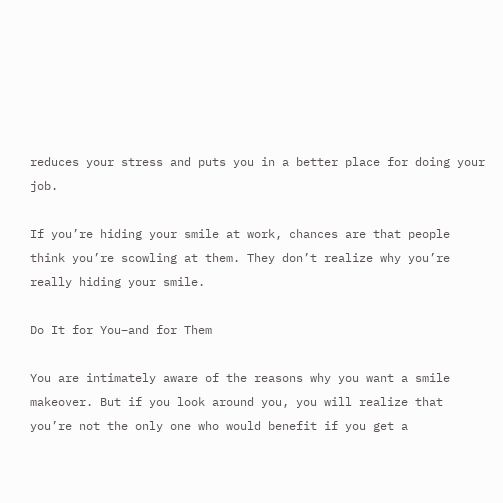reduces your stress and puts you in a better place for doing your job.

If you’re hiding your smile at work, chances are that people think you’re scowling at them. They don’t realize why you’re really hiding your smile.

Do It for You–and for Them

You are intimately aware of the reasons why you want a smile makeover. But if you look around you, you will realize that you’re not the only one who would benefit if you get a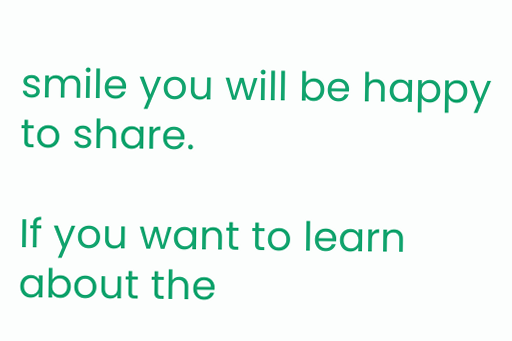smile you will be happy to share.

If you want to learn about the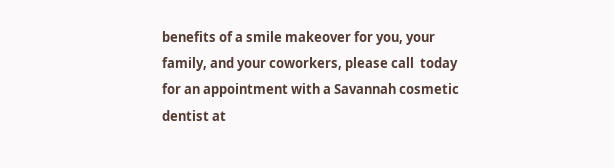benefits of a smile makeover for you, your family, and your coworkers, please call  today for an appointment with a Savannah cosmetic dentist at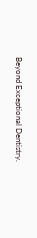Beyond Exceptional Dentistry.